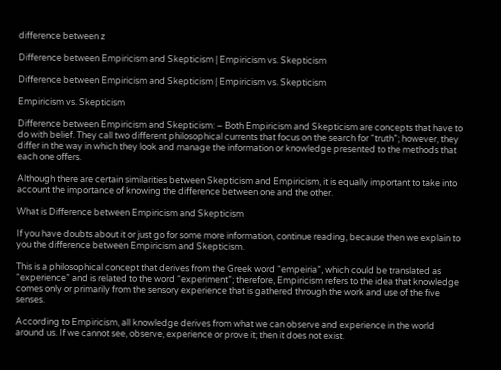difference between z

Difference between Empiricism and Skepticism | Empiricism vs. Skepticism

Difference between Empiricism and Skepticism | Empiricism vs. Skepticism

Empiricism vs. Skepticism

Difference between Empiricism and Skepticism: – Both Empiricism and Skepticism are concepts that have to do with belief. They call two different philosophical currents that focus on the search for “truth”; however, they differ in the way in which they look and manage the information or knowledge presented to the methods that each one offers.

Although there are certain similarities between Skepticism and Empiricism, it is equally important to take into account the importance of knowing the difference between one and the other.

What is Difference between Empiricism and Skepticism

If you have doubts about it or just go for some more information, continue reading, because then we explain to you the difference between Empiricism and Skepticism.

This is a philosophical concept that derives from the Greek word “empeiria”, which could be translated as “experience” and is related to the word “experiment”; therefore, Empiricism refers to the idea that knowledge comes only or primarily from the sensory experience that is gathered through the work and use of the five senses.

According to Empiricism, all knowledge derives from what we can observe and experience in the world around us. If we cannot see, observe, experience or prove it; then it does not exist.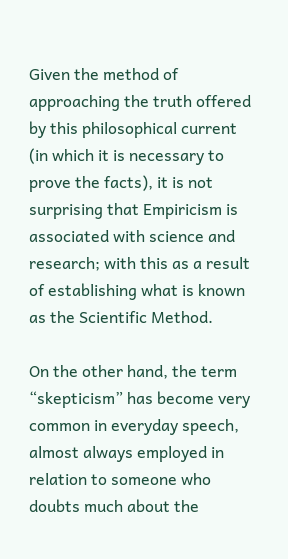Given the method of approaching the truth offered by this philosophical current (in which it is necessary to prove the facts), it is not surprising that Empiricism is associated with science and research; with this as a result of establishing what is known as the Scientific Method.

On the other hand, the term “skepticism” has become very common in everyday speech, almost always employed in relation to someone who doubts much about the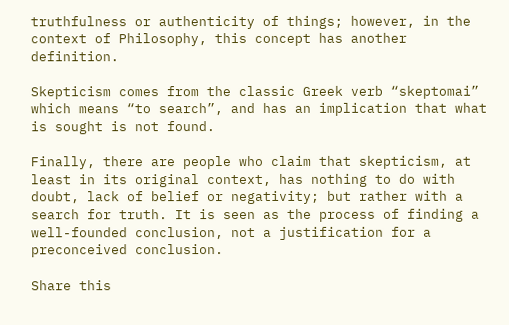truthfulness or authenticity of things; however, in the context of Philosophy, this concept has another definition.

Skepticism comes from the classic Greek verb “skeptomai” which means “to search”, and has an implication that what is sought is not found.

Finally, there are people who claim that skepticism, at least in its original context, has nothing to do with doubt, lack of belief or negativity; but rather with a search for truth. It is seen as the process of finding a well-founded conclusion, not a justification for a preconceived conclusion.

Share this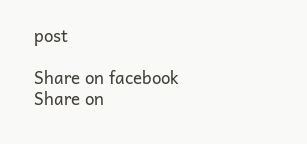post

Share on facebook
Share on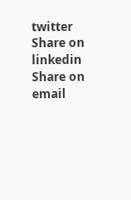twitter
Share on linkedin
Share on email